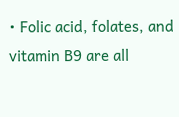• Folic acid, folates, and vitamin B9 are all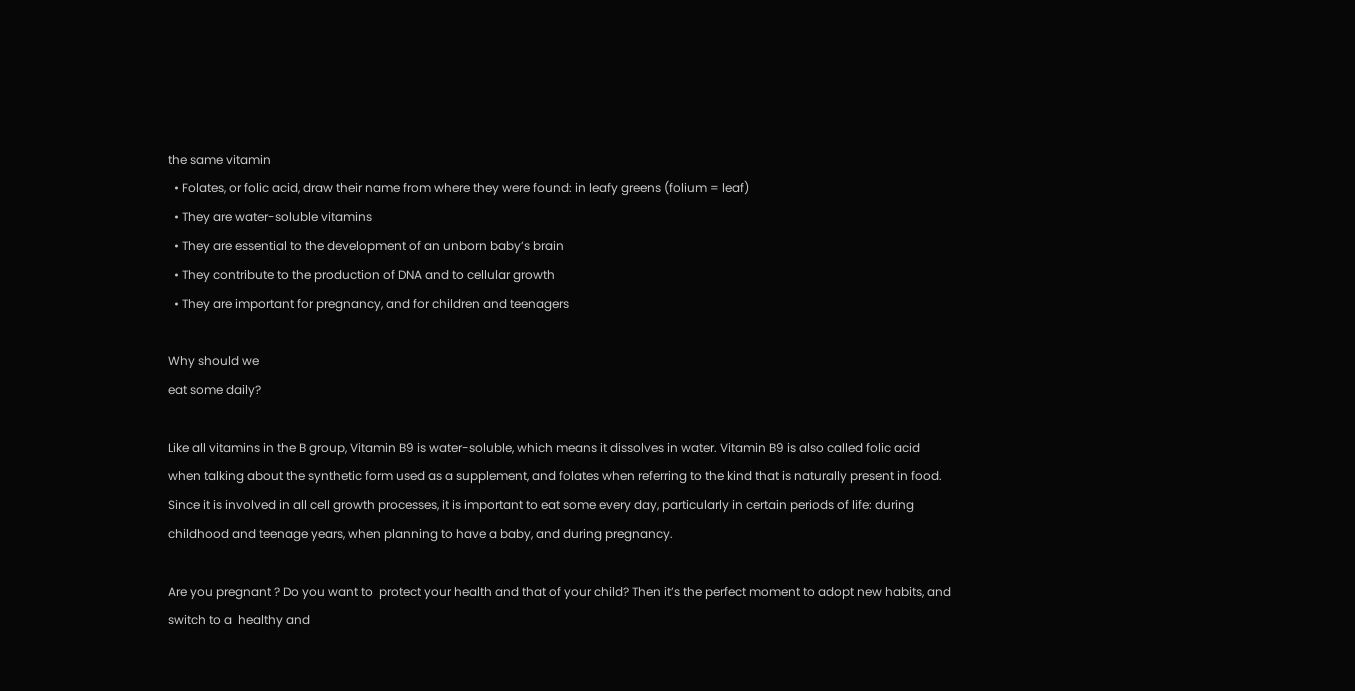the same vitamin
  • Folates, or folic acid, draw their name from where they were found: in leafy greens (folium = leaf)
  • They are water-soluble vitamins
  • They are essential to the development of an unborn baby’s brain
  • They contribute to the production of DNA and to cellular growth
  • They are important for pregnancy, and for children and teenagers

Why should we
eat some daily?

Like all vitamins in the B group, Vitamin B9 is water-soluble, which means it dissolves in water. Vitamin B9 is also called folic acid when talking about the synthetic form used as a supplement, and folates when referring to the kind that is naturally present in food. Since it is involved in all cell growth processes, it is important to eat some every day, particularly in certain periods of life: during childhood and teenage years, when planning to have a baby, and during pregnancy.

Are you pregnant ? Do you want to  protect your health and that of your child? Then it’s the perfect moment to adopt new habits, and switch to a  healthy and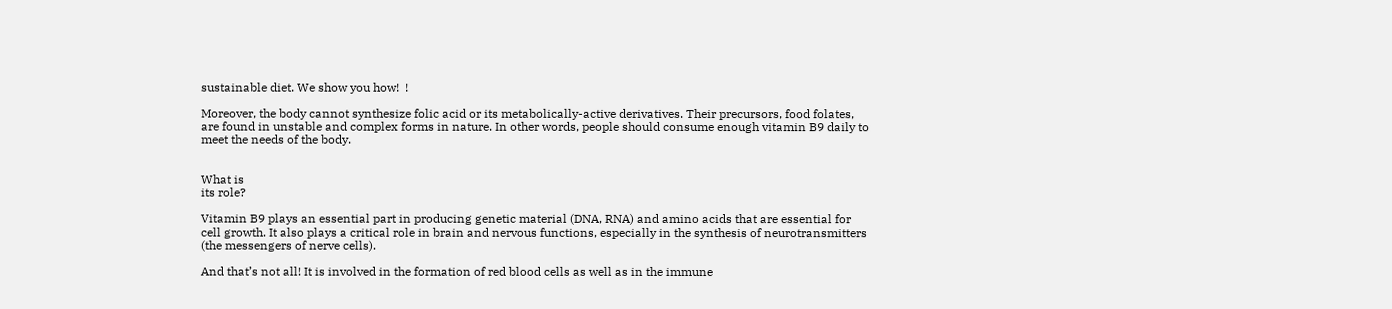sustainable diet. We show you how!  !

Moreover, the body cannot synthesize folic acid or its metabolically-active derivatives. Their precursors, food folates, are found in unstable and complex forms in nature. In other words, people should consume enough vitamin B9 daily to meet the needs of the body.


What is
its role?

Vitamin B9 plays an essential part in producing genetic material (DNA, RNA) and amino acids that are essential for cell growth. It also plays a critical role in brain and nervous functions, especially in the synthesis of neurotransmitters (the messengers of nerve cells).

And that’s not all! It is involved in the formation of red blood cells as well as in the immune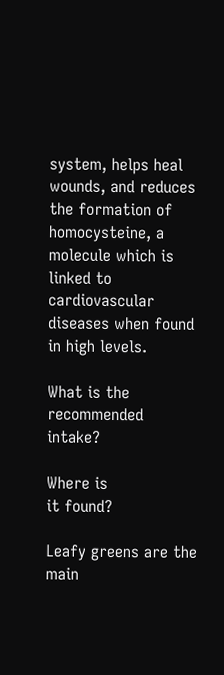system, helps heal wounds, and reduces the formation of homocysteine, a molecule which is linked to cardiovascular diseases when found in high levels.

What is the
recommended intake?

Where is
it found?

Leafy greens are the main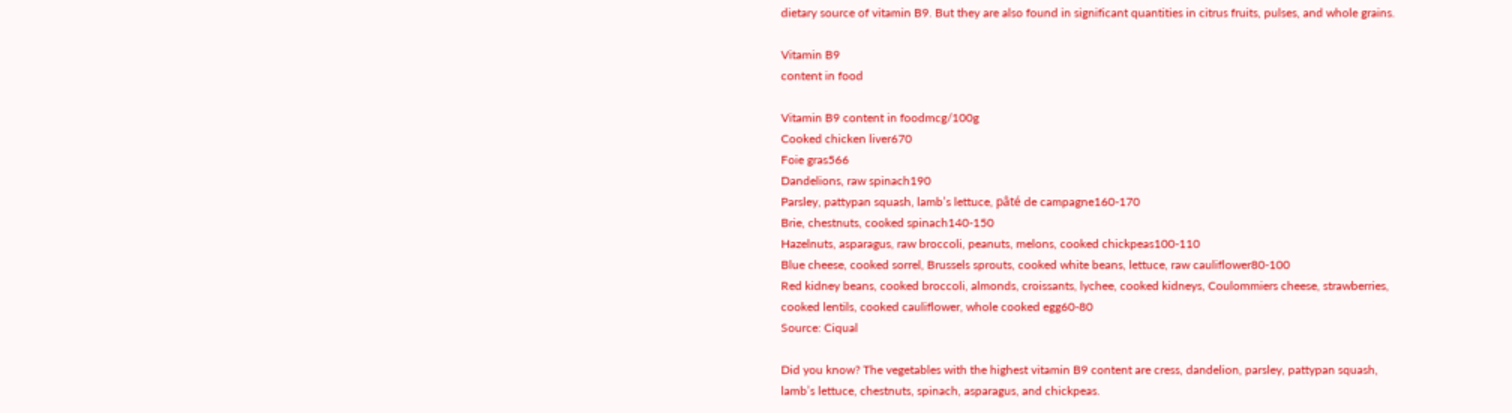dietary source of vitamin B9. But they are also found in significant quantities in citrus fruits, pulses, and whole grains.

Vitamin B9
content in food

Vitamin B9 content in foodmcg/100g
Cooked chicken liver670
Foie gras566
Dandelions, raw spinach190
Parsley, pattypan squash, lamb’s lettuce, pâté de campagne160-170
Brie, chestnuts, cooked spinach140-150
Hazelnuts, asparagus, raw broccoli, peanuts, melons, cooked chickpeas100-110
Blue cheese, cooked sorrel, Brussels sprouts, cooked white beans, lettuce, raw cauliflower80-100
Red kidney beans, cooked broccoli, almonds, croissants, lychee, cooked kidneys, Coulommiers cheese, strawberries, cooked lentils, cooked cauliflower, whole cooked egg60-80
Source: Ciqual

Did you know? The vegetables with the highest vitamin B9 content are cress, dandelion, parsley, pattypan squash, lamb’s lettuce, chestnuts, spinach, asparagus, and chickpeas.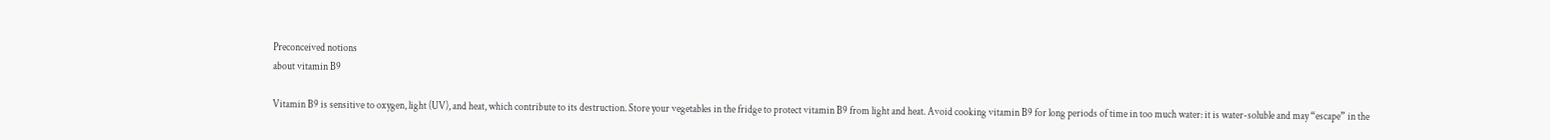Preconceived notions
about vitamin B9

Vitamin B9 is sensitive to oxygen, light (UV), and heat, which contribute to its destruction. Store your vegetables in the fridge to protect vitamin B9 from light and heat. Avoid cooking vitamin B9 for long periods of time in too much water: it is water-soluble and may “escape” in the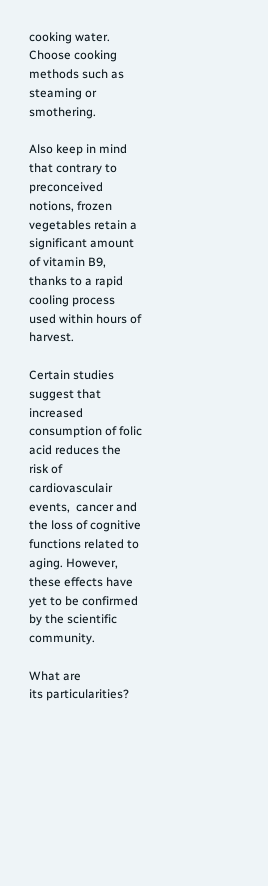cooking water. Choose cooking methods such as steaming or smothering.

Also keep in mind that contrary to preconceived notions, frozen vegetables retain a significant amount of vitamin B9, thanks to a rapid cooling process used within hours of harvest.

Certain studies suggest that increased consumption of folic acid reduces the risk of cardiovasculair events,  cancer and the loss of cognitive functions related to aging. However, these effects have yet to be confirmed by the scientific community.

What are
its particularities?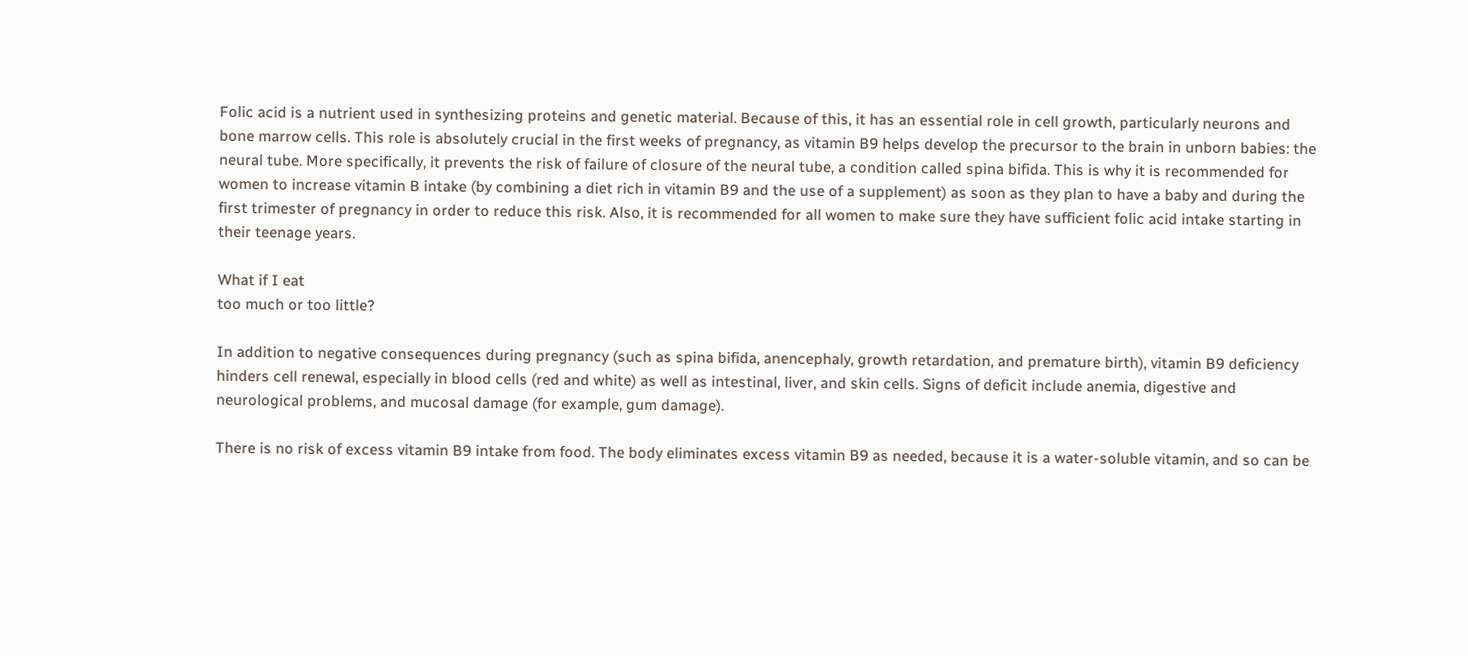Folic acid is a nutrient used in synthesizing proteins and genetic material. Because of this, it has an essential role in cell growth, particularly neurons and bone marrow cells. This role is absolutely crucial in the first weeks of pregnancy, as vitamin B9 helps develop the precursor to the brain in unborn babies: the neural tube. More specifically, it prevents the risk of failure of closure of the neural tube, a condition called spina bifida. This is why it is recommended for women to increase vitamin B intake (by combining a diet rich in vitamin B9 and the use of a supplement) as soon as they plan to have a baby and during the first trimester of pregnancy in order to reduce this risk. Also, it is recommended for all women to make sure they have sufficient folic acid intake starting in their teenage years.

What if I eat
too much or too little?

In addition to negative consequences during pregnancy (such as spina bifida, anencephaly, growth retardation, and premature birth), vitamin B9 deficiency hinders cell renewal, especially in blood cells (red and white) as well as intestinal, liver, and skin cells. Signs of deficit include anemia, digestive and neurological problems, and mucosal damage (for example, gum damage).

There is no risk of excess vitamin B9 intake from food. The body eliminates excess vitamin B9 as needed, because it is a water-soluble vitamin, and so can be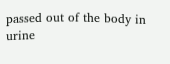passed out of the body in urine